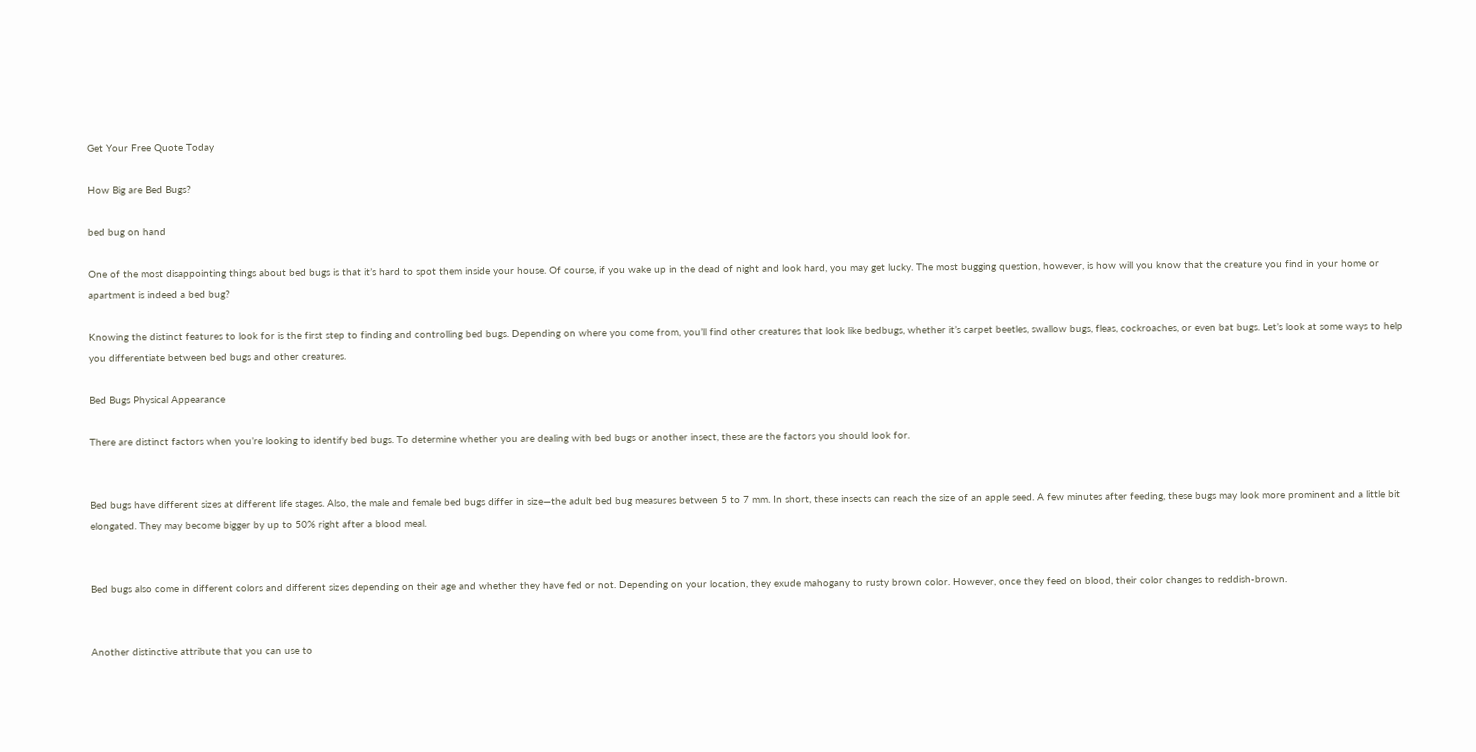Get Your Free Quote Today

How Big are Bed Bugs?

bed bug on hand

One of the most disappointing things about bed bugs is that it’s hard to spot them inside your house. Of course, if you wake up in the dead of night and look hard, you may get lucky. The most bugging question, however, is how will you know that the creature you find in your home or apartment is indeed a bed bug?

Knowing the distinct features to look for is the first step to finding and controlling bed bugs. Depending on where you come from, you’ll find other creatures that look like bedbugs, whether it’s carpet beetles, swallow bugs, fleas, cockroaches, or even bat bugs. Let’s look at some ways to help you differentiate between bed bugs and other creatures.

Bed Bugs Physical Appearance

There are distinct factors when you’re looking to identify bed bugs. To determine whether you are dealing with bed bugs or another insect, these are the factors you should look for.


Bed bugs have different sizes at different life stages. Also, the male and female bed bugs differ in size—the adult bed bug measures between 5 to 7 mm. In short, these insects can reach the size of an apple seed. A few minutes after feeding, these bugs may look more prominent and a little bit elongated. They may become bigger by up to 50% right after a blood meal.


Bed bugs also come in different colors and different sizes depending on their age and whether they have fed or not. Depending on your location, they exude mahogany to rusty brown color. However, once they feed on blood, their color changes to reddish-brown.


Another distinctive attribute that you can use to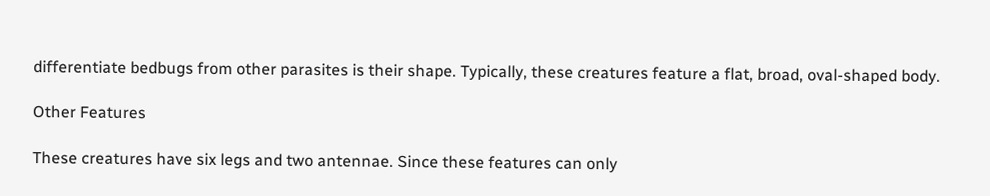differentiate bedbugs from other parasites is their shape. Typically, these creatures feature a flat, broad, oval-shaped body.

Other Features

These creatures have six legs and two antennae. Since these features can only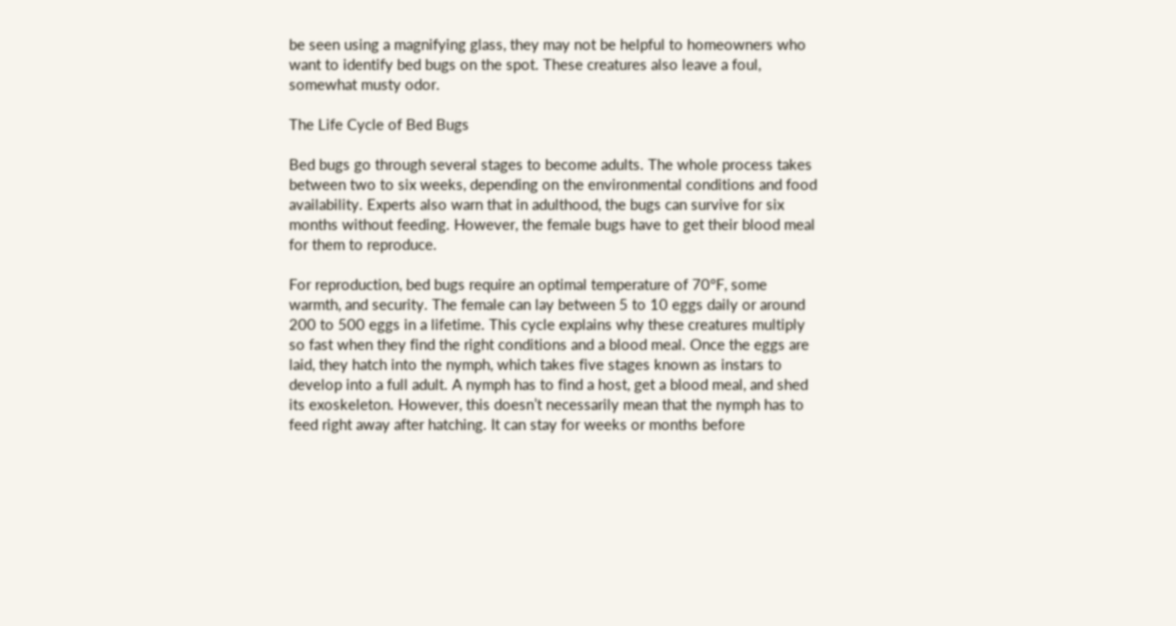be seen using a magnifying glass, they may not be helpful to homeowners who want to identify bed bugs on the spot. These creatures also leave a foul, somewhat musty odor.

The Life Cycle of Bed Bugs

Bed bugs go through several stages to become adults. The whole process takes between two to six weeks, depending on the environmental conditions and food availability. Experts also warn that in adulthood, the bugs can survive for six months without feeding. However, the female bugs have to get their blood meal for them to reproduce.

For reproduction, bed bugs require an optimal temperature of 70°F, some warmth, and security. The female can lay between 5 to 10 eggs daily or around 200 to 500 eggs in a lifetime. This cycle explains why these creatures multiply so fast when they find the right conditions and a blood meal. Once the eggs are laid, they hatch into the nymph, which takes five stages known as instars to develop into a full adult. A nymph has to find a host, get a blood meal, and shed its exoskeleton. However, this doesn’t necessarily mean that the nymph has to feed right away after hatching. It can stay for weeks or months before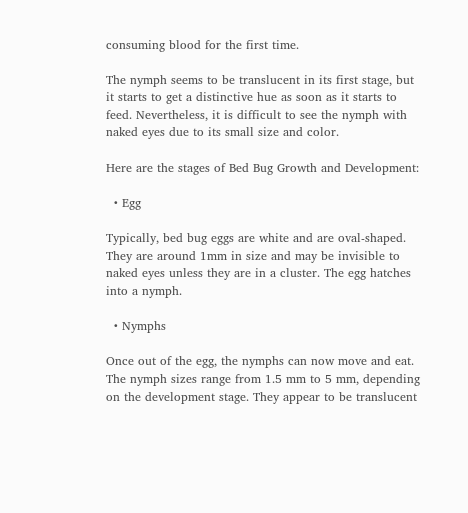consuming blood for the first time.

The nymph seems to be translucent in its first stage, but it starts to get a distinctive hue as soon as it starts to feed. Nevertheless, it is difficult to see the nymph with naked eyes due to its small size and color.

Here are the stages of Bed Bug Growth and Development:

  • Egg

Typically, bed bug eggs are white and are oval-shaped. They are around 1mm in size and may be invisible to naked eyes unless they are in a cluster. The egg hatches into a nymph.

  • Nymphs

Once out of the egg, the nymphs can now move and eat. The nymph sizes range from 1.5 mm to 5 mm, depending on the development stage. They appear to be translucent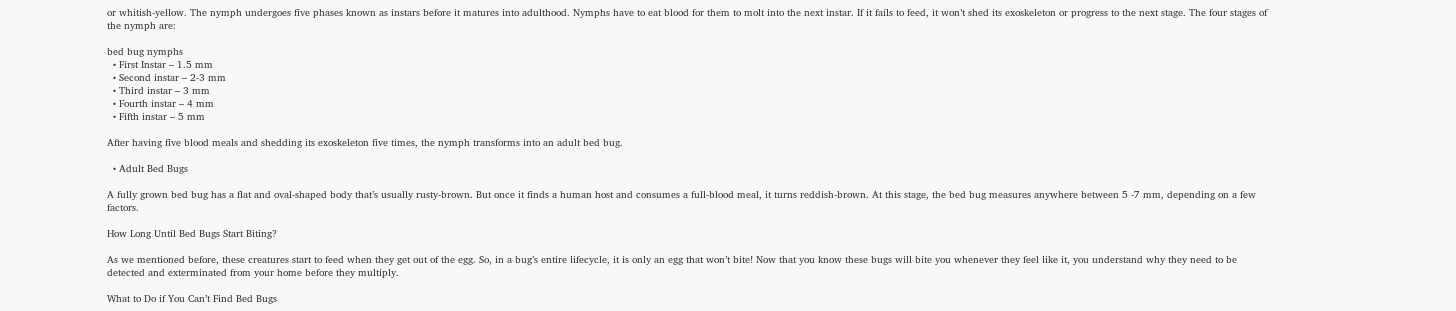or whitish-yellow. The nymph undergoes five phases known as instars before it matures into adulthood. Nymphs have to eat blood for them to molt into the next instar. If it fails to feed, it won’t shed its exoskeleton or progress to the next stage. The four stages of the nymph are:

bed bug nymphs
  • First Instar – 1.5 mm
  • Second instar – 2-3 mm
  • Third instar – 3 mm
  • Fourth instar – 4 mm
  • Fifth instar – 5 mm

After having five blood meals and shedding its exoskeleton five times, the nymph transforms into an adult bed bug.

  • Adult Bed Bugs

A fully grown bed bug has a flat and oval-shaped body that’s usually rusty-brown. But once it finds a human host and consumes a full-blood meal, it turns reddish-brown. At this stage, the bed bug measures anywhere between 5 -7 mm, depending on a few factors.

How Long Until Bed Bugs Start Biting?

As we mentioned before, these creatures start to feed when they get out of the egg. So, in a bug’s entire lifecycle, it is only an egg that won’t bite! Now that you know these bugs will bite you whenever they feel like it, you understand why they need to be detected and exterminated from your home before they multiply.

What to Do if You Can’t Find Bed Bugs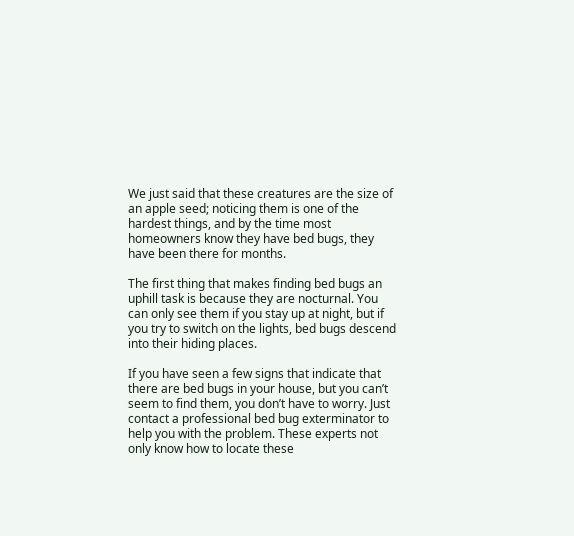We just said that these creatures are the size of an apple seed; noticing them is one of the hardest things, and by the time most homeowners know they have bed bugs, they have been there for months.

The first thing that makes finding bed bugs an uphill task is because they are nocturnal. You can only see them if you stay up at night, but if you try to switch on the lights, bed bugs descend into their hiding places.

If you have seen a few signs that indicate that there are bed bugs in your house, but you can’t seem to find them, you don’t have to worry. Just contact a professional bed bug exterminator to help you with the problem. These experts not only know how to locate these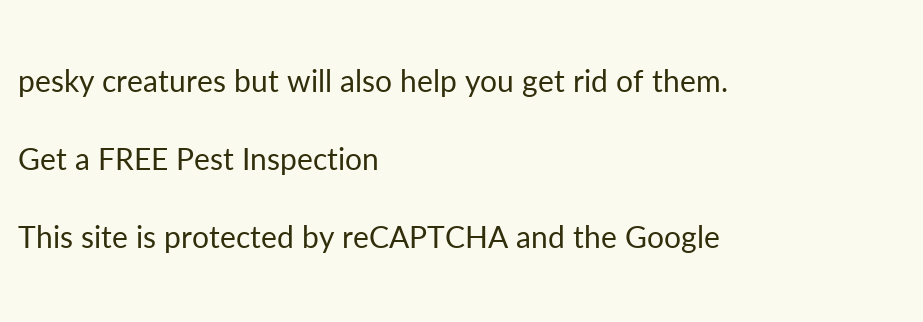pesky creatures but will also help you get rid of them.

Get a FREE Pest Inspection

This site is protected by reCAPTCHA and the Google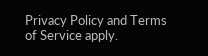Privacy Policy and Terms of Service apply.